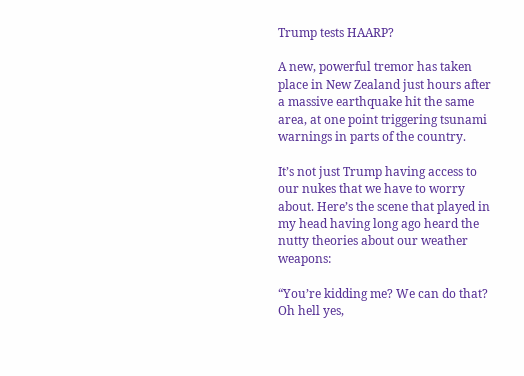Trump tests HAARP?

A new, powerful tremor has taken place in New Zealand just hours after a massive earthquake hit the same area, at one point triggering tsunami warnings in parts of the country.

It’s not just Trump having access to our nukes that we have to worry about. Here’s the scene that played in my head having long ago heard the nutty theories about our weather weapons:

“You’re kidding me? We can do that? Oh hell yes,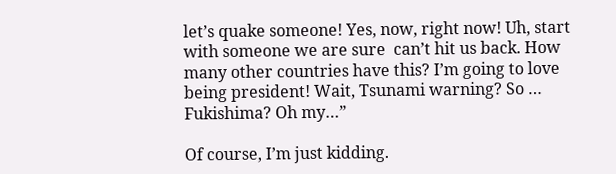let’s quake someone! Yes, now, right now! Uh, start with someone we are sure  can’t hit us back. How many other countries have this? I’m going to love being president! Wait, Tsunami warning? So … Fukishima? Oh my…”

Of course, I’m just kidding.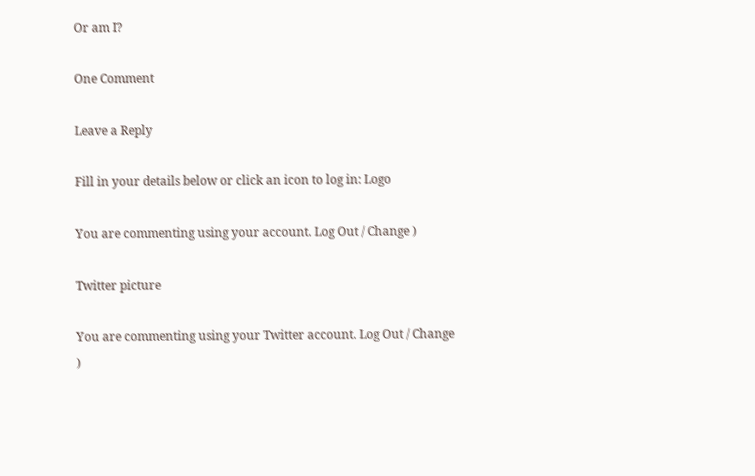Or am I?

One Comment

Leave a Reply

Fill in your details below or click an icon to log in: Logo

You are commenting using your account. Log Out / Change )

Twitter picture

You are commenting using your Twitter account. Log Out / Change )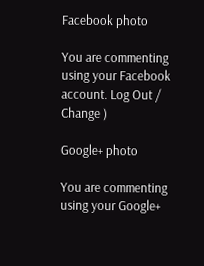Facebook photo

You are commenting using your Facebook account. Log Out / Change )

Google+ photo

You are commenting using your Google+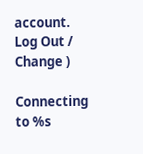account. Log Out / Change )

Connecting to %s